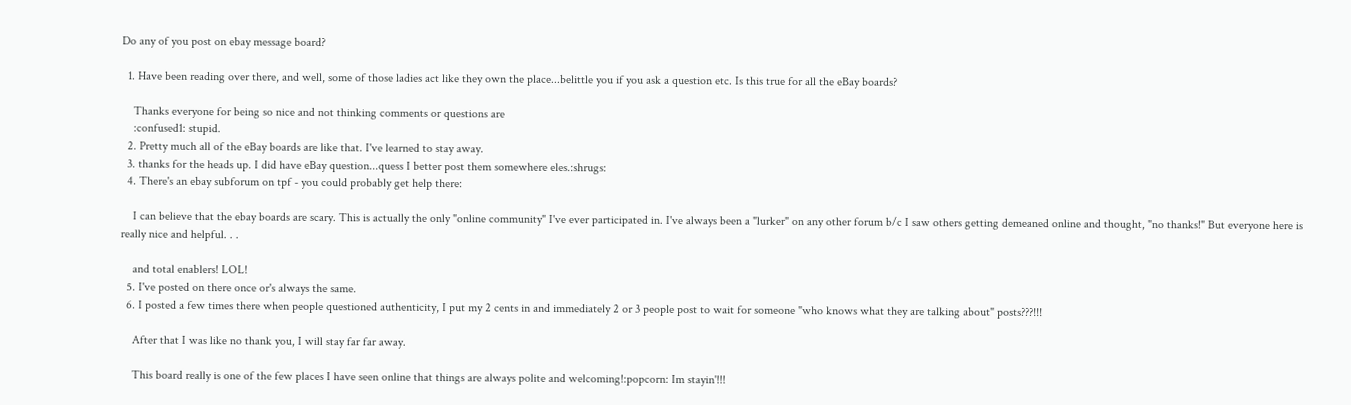Do any of you post on ebay message board?

  1. Have been reading over there, and well, some of those ladies act like they own the place...belittle you if you ask a question etc. Is this true for all the eBay boards?

    Thanks everyone for being so nice and not thinking comments or questions are
    :confused1: stupid.
  2. Pretty much all of the eBay boards are like that. I've learned to stay away.
  3. thanks for the heads up. I did have eBay question...quess I better post them somewhere eles.:shrugs:
  4. There's an ebay subforum on tpf - you could probably get help there:

    I can believe that the ebay boards are scary. This is actually the only "online community" I've ever participated in. I've always been a "lurker" on any other forum b/c I saw others getting demeaned online and thought, "no thanks!" But everyone here is really nice and helpful. . .

    and total enablers! LOL!
  5. I've posted on there once or's always the same.
  6. I posted a few times there when people questioned authenticity, I put my 2 cents in and immediately 2 or 3 people post to wait for someone "who knows what they are talking about" posts???!!!

    After that I was like no thank you, I will stay far far away.

    This board really is one of the few places I have seen online that things are always polite and welcoming!:popcorn: Im stayin'!!!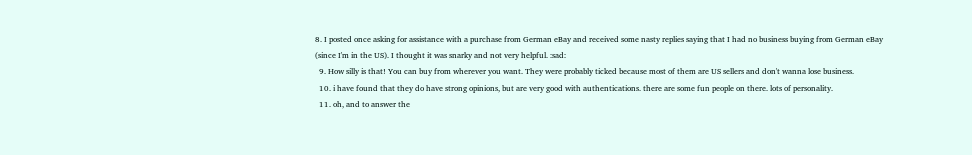8. I posted once asking for assistance with a purchase from German eBay and received some nasty replies saying that I had no business buying from German eBay (since I'm in the US). I thought it was snarky and not very helpful. :sad:
  9. How silly is that! You can buy from wherever you want. They were probably ticked because most of them are US sellers and don't wanna lose business.
  10. i have found that they do have strong opinions, but are very good with authentications. there are some fun people on there. lots of personality.
  11. oh, and to answer the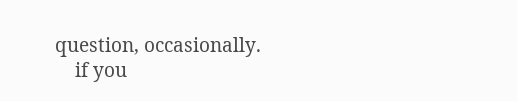question, occasionally.
    if you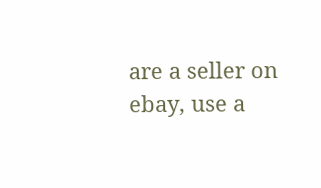are a seller on ebay, use a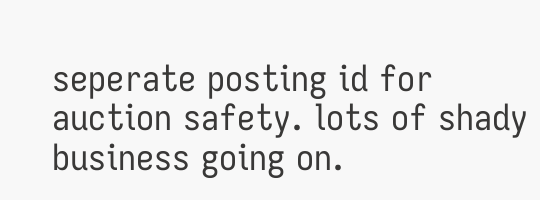seperate posting id for auction safety. lots of shady business going on.